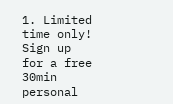1. Limited time only! Sign up for a free 30min personal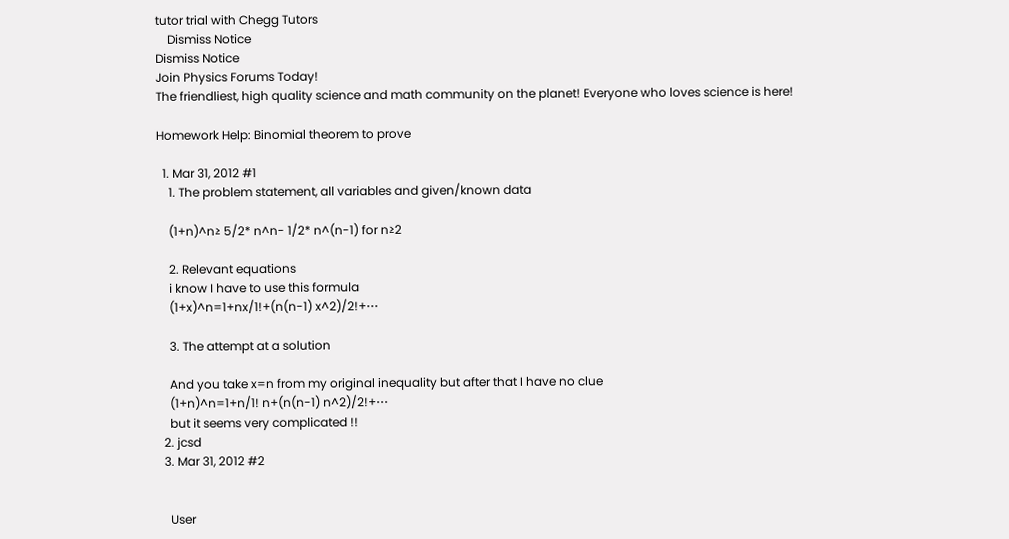tutor trial with Chegg Tutors
    Dismiss Notice
Dismiss Notice
Join Physics Forums Today!
The friendliest, high quality science and math community on the planet! Everyone who loves science is here!

Homework Help: Binomial theorem to prove

  1. Mar 31, 2012 #1
    1. The problem statement, all variables and given/known data

    (1+n)^n≥ 5/2* n^n- 1/2* n^(n-1) for n≥2

    2. Relevant equations
    i know I have to use this formula
    (1+x)^n=1+nx/1!+(n(n-1) x^2)/2!+⋯

    3. The attempt at a solution

    And you take x=n from my original inequality but after that I have no clue
    (1+n)^n=1+n/1! n+(n(n-1) n^2)/2!+⋯
    but it seems very complicated !!
  2. jcsd
  3. Mar 31, 2012 #2


    User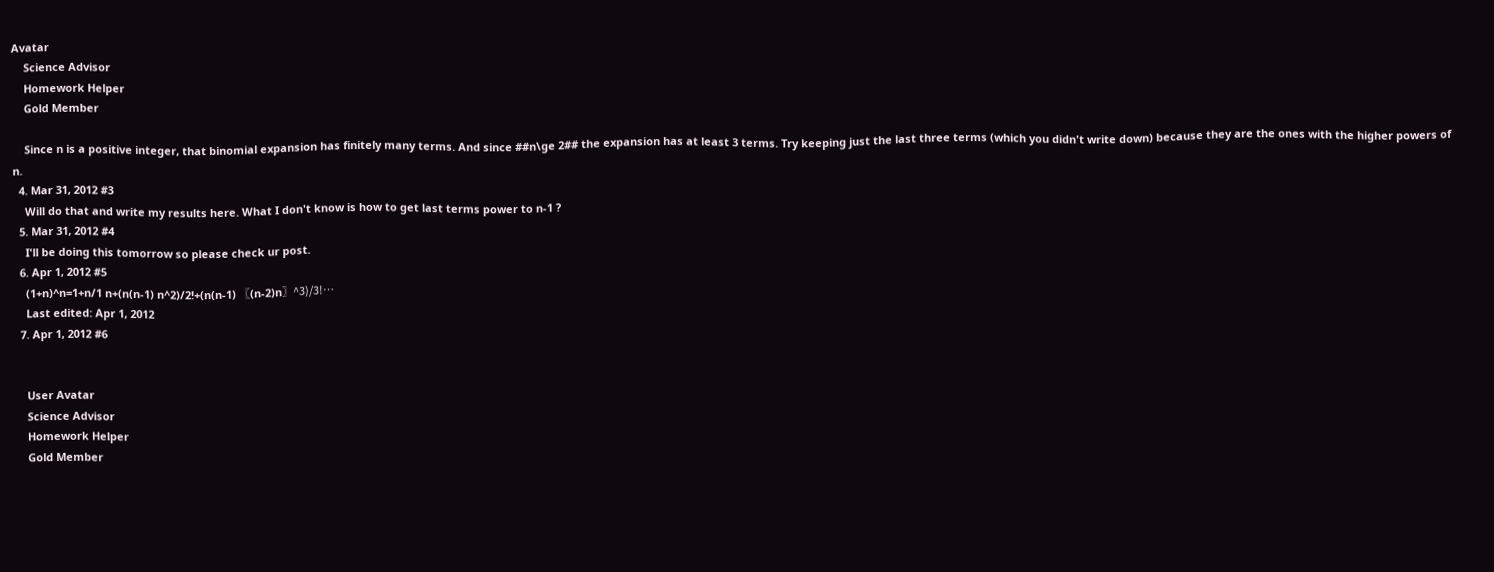Avatar
    Science Advisor
    Homework Helper
    Gold Member

    Since n is a positive integer, that binomial expansion has finitely many terms. And since ##n\ge 2## the expansion has at least 3 terms. Try keeping just the last three terms (which you didn't write down) because they are the ones with the higher powers of n.
  4. Mar 31, 2012 #3
    Will do that and write my results here. What I don't know is how to get last terms power to n-1 ?
  5. Mar 31, 2012 #4
    I'll be doing this tomorrow so please check ur post.
  6. Apr 1, 2012 #5
    (1+n)^n=1+n/1 n+(n(n-1) n^2)/2!+(n(n-1) 〖(n-2)n〗^3)/3!…
    Last edited: Apr 1, 2012
  7. Apr 1, 2012 #6


    User Avatar
    Science Advisor
    Homework Helper
    Gold Member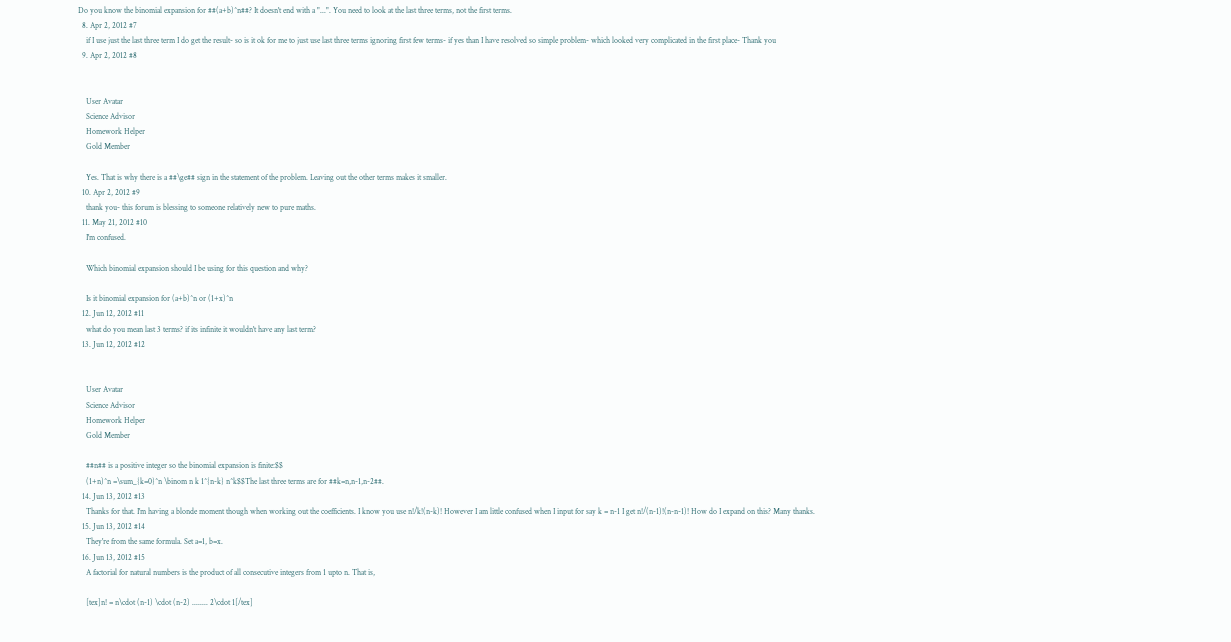Do you know the binomial expansion for ##(a+b)^n##? It doesn't end with a "...". You need to look at the last three terms, not the first terms.
  8. Apr 2, 2012 #7
    if I use just the last three term I do get the result- so is it ok for me to just use last three terms ignoring first few terms- if yes than I have resolved so simple problem- which looked very complicated in the first place- Thank you
  9. Apr 2, 2012 #8


    User Avatar
    Science Advisor
    Homework Helper
    Gold Member

    Yes. That is why there is a ##\ge## sign in the statement of the problem. Leaving out the other terms makes it smaller.
  10. Apr 2, 2012 #9
    thank you- this forum is blessing to someone relatively new to pure maths.
  11. May 21, 2012 #10
    I'm confused.

    Which binomial expansion should I be using for this question and why?

    Is it binomial expansion for (a+b)^n or (1+x)^n
  12. Jun 12, 2012 #11
    what do you mean last 3 terms? if its infinite it wouldn't have any last term?
  13. Jun 12, 2012 #12


    User Avatar
    Science Advisor
    Homework Helper
    Gold Member

    ##n## is a positive integer so the binomial expansion is finite:$$
    (1+n)^n =\sum_{k=0}^n \binom n k 1^{n-k} n^k$$The last three terms are for ##k=n,n-1,n-2##.
  14. Jun 13, 2012 #13
    Thanks for that. I'm having a blonde moment though when working out the coefficients. I know you use n!/k!(n-k)! However I am little confused when I input for say k = n-1 I get n!/(n-1)!(n-n-1)! How do I expand on this? Many thanks.
  15. Jun 13, 2012 #14
    They're from the same formula. Set a=1, b=x.
  16. Jun 13, 2012 #15
    A factorial for natural numbers is the product of all consecutive integers from 1 upto n. That is,

    [tex]n! = n\cdot (n-1) \cdot (n-2) ........ 2\cdot 1[/tex]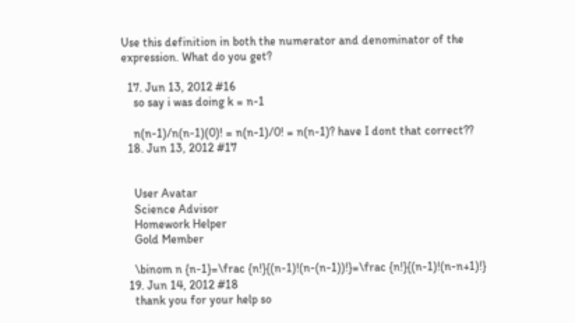Use this definition in both the numerator and denominator of the expression. What do you get?

  17. Jun 13, 2012 #16
    so say i was doing k = n-1

    n(n-1)/n(n-1)(0)! = n(n-1)/0! = n(n-1)? have I dont that correct??
  18. Jun 13, 2012 #17


    User Avatar
    Science Advisor
    Homework Helper
    Gold Member

    \binom n {n-1}=\frac {n!}{(n-1)!(n-(n-1))!}=\frac {n!}{(n-1)!(n-n+1)!}
  19. Jun 14, 2012 #18
    thank you for your help so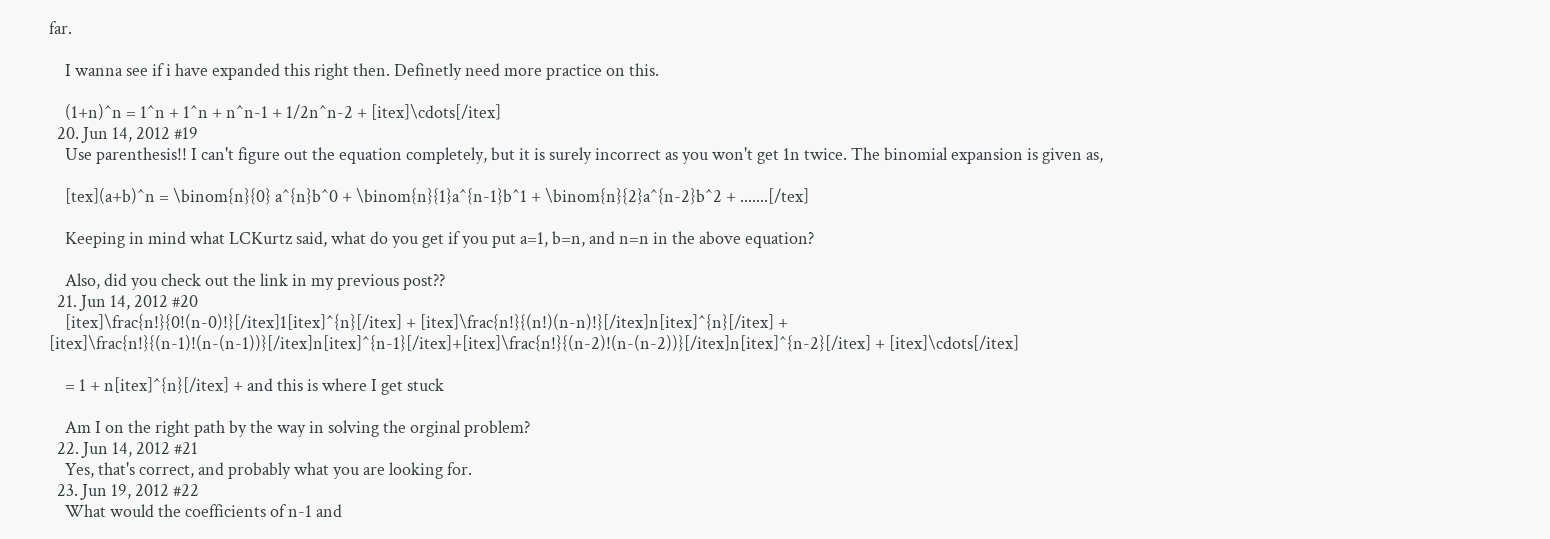far.

    I wanna see if i have expanded this right then. Definetly need more practice on this.

    (1+n)^n = 1^n + 1^n + n^n-1 + 1/2n^n-2 + [itex]\cdots[/itex]
  20. Jun 14, 2012 #19
    Use parenthesis!! I can't figure out the equation completely, but it is surely incorrect as you won't get 1n twice. The binomial expansion is given as,

    [tex](a+b)^n = \binom{n}{0} a^{n}b^0 + \binom{n}{1}a^{n-1}b^1 + \binom{n}{2}a^{n-2}b^2 + .......[/tex]

    Keeping in mind what LCKurtz said, what do you get if you put a=1, b=n, and n=n in the above equation?

    Also, did you check out the link in my previous post??
  21. Jun 14, 2012 #20
    [itex]\frac{n!}{0!(n-0)!}[/itex]1[itex]^{n}[/itex] + [itex]\frac{n!}{(n!)(n-n)!}[/itex]n[itex]^{n}[/itex] + [itex]\frac{n!}{(n-1)!(n-(n-1))}[/itex]n[itex]^{n-1}[/itex]+[itex]\frac{n!}{(n-2)!(n-(n-2))}[/itex]n[itex]^{n-2}[/itex] + [itex]\cdots[/itex]

    = 1 + n[itex]^{n}[/itex] + and this is where I get stuck

    Am I on the right path by the way in solving the orginal problem?
  22. Jun 14, 2012 #21
    Yes, that's correct, and probably what you are looking for.
  23. Jun 19, 2012 #22
    What would the coefficients of n-1 and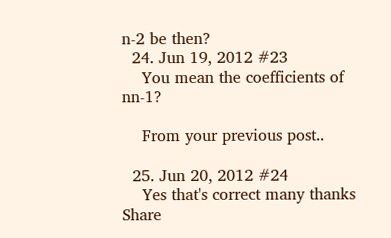n-2 be then?
  24. Jun 19, 2012 #23
    You mean the coefficients of nn-1?

    From your previous post..

  25. Jun 20, 2012 #24
    Yes that's correct many thanks
Share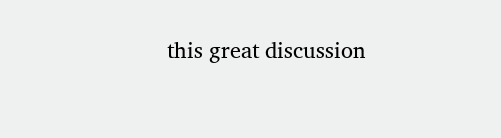this great discussion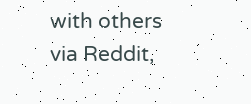with others via Reddit,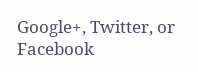Google+, Twitter, or Facebook